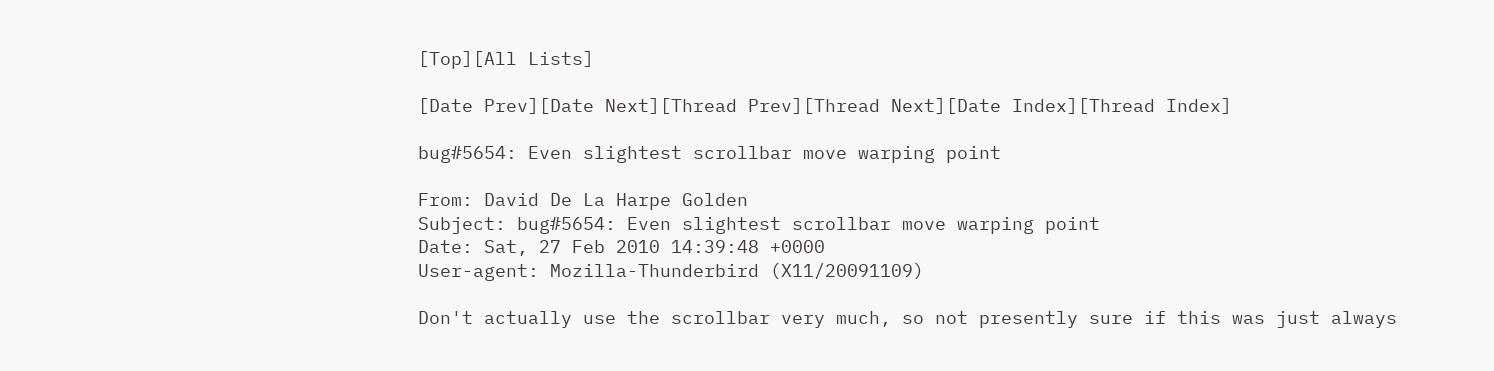[Top][All Lists]

[Date Prev][Date Next][Thread Prev][Thread Next][Date Index][Thread Index]

bug#5654: Even slightest scrollbar move warping point

From: David De La Harpe Golden
Subject: bug#5654: Even slightest scrollbar move warping point
Date: Sat, 27 Feb 2010 14:39:48 +0000
User-agent: Mozilla-Thunderbird (X11/20091109)

Don't actually use the scrollbar very much, so not presently sure if this was just always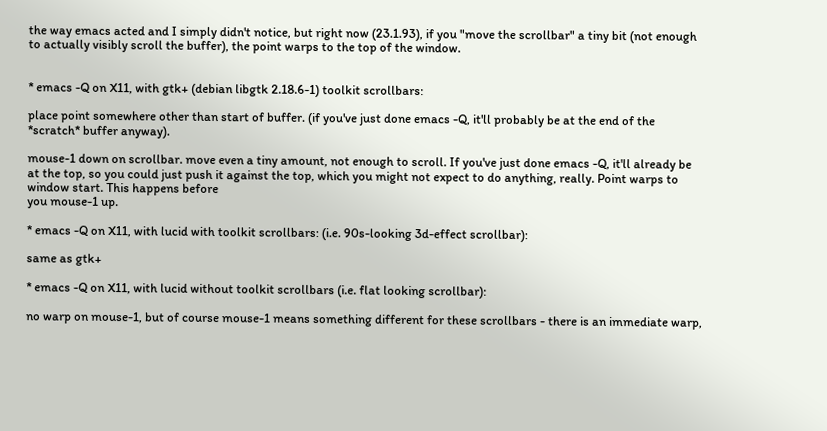the way emacs acted and I simply didn't notice, but right now (23.1.93), if you "move the scrollbar" a tiny bit (not enough to actually visibly scroll the buffer), the point warps to the top of the window.


* emacs -Q on X11, with gtk+ (debian libgtk 2.18.6-1) toolkit scrollbars:

place point somewhere other than start of buffer. (if you've just done emacs -Q, it'll probably be at the end of the *scratch* buffer anyway).

mouse-1 down on scrollbar. move even a tiny amount, not enough to scroll. If you've just done emacs -Q, it'll already be at the top, so you could just push it against the top, which you might not expect to do anything, really. Point warps to window start. This happens before
you mouse-1 up.

* emacs -Q on X11, with lucid with toolkit scrollbars: (i.e. 90s-looking 3d-effect scrollbar):

same as gtk+

* emacs -Q on X11, with lucid without toolkit scrollbars (i.e. flat looking scrollbar):

no warp on mouse-1, but of course mouse-1 means something different for these scrollbars - there is an immediate warp,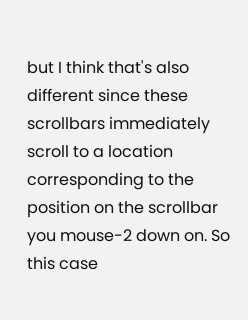but I think that's also different since these scrollbars immediately scroll to a location corresponding to the position on the scrollbar you mouse-2 down on. So this case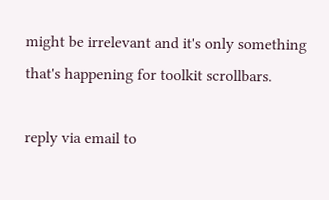might be irrelevant and it's only something that's happening for toolkit scrollbars.

reply via email to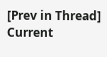[Prev in Thread] Current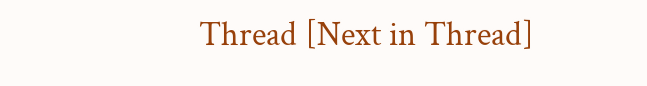Thread [Next in Thread]